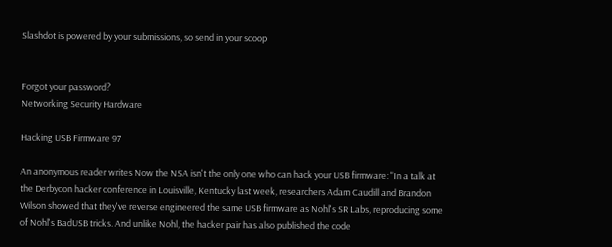Slashdot is powered by your submissions, so send in your scoop


Forgot your password?
Networking Security Hardware

Hacking USB Firmware 97

An anonymous reader writes Now the NSA isn't the only one who can hack your USB firmware: "In a talk at the Derbycon hacker conference in Louisville, Kentucky last week, researchers Adam Caudill and Brandon Wilson showed that they've reverse engineered the same USB firmware as Nohl's SR Labs, reproducing some of Nohl's BadUSB tricks. And unlike Nohl, the hacker pair has also published the code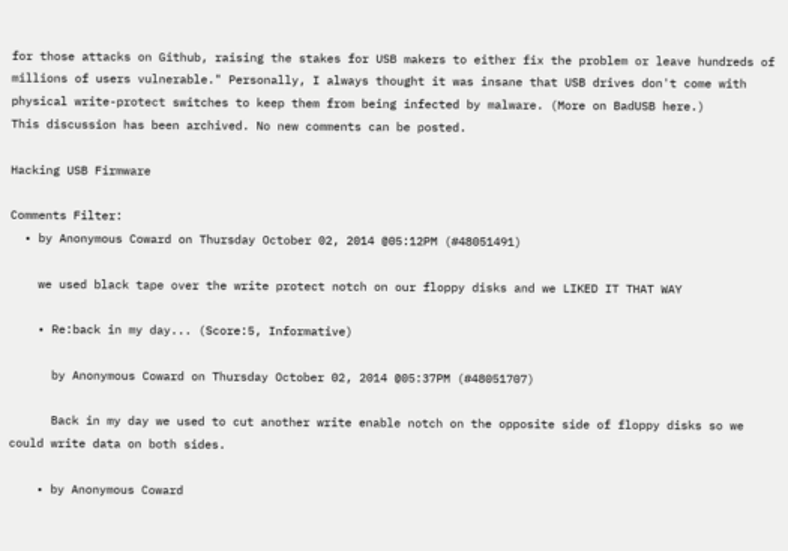for those attacks on Github, raising the stakes for USB makers to either fix the problem or leave hundreds of millions of users vulnerable." Personally, I always thought it was insane that USB drives don't come with physical write-protect switches to keep them from being infected by malware. (More on BadUSB here.)
This discussion has been archived. No new comments can be posted.

Hacking USB Firmware

Comments Filter:
  • by Anonymous Coward on Thursday October 02, 2014 @05:12PM (#48051491)

    we used black tape over the write protect notch on our floppy disks and we LIKED IT THAT WAY

    • Re:back in my day... (Score:5, Informative)

      by Anonymous Coward on Thursday October 02, 2014 @05:37PM (#48051707)

      Back in my day we used to cut another write enable notch on the opposite side of floppy disks so we could write data on both sides.

    • by Anonymous Coward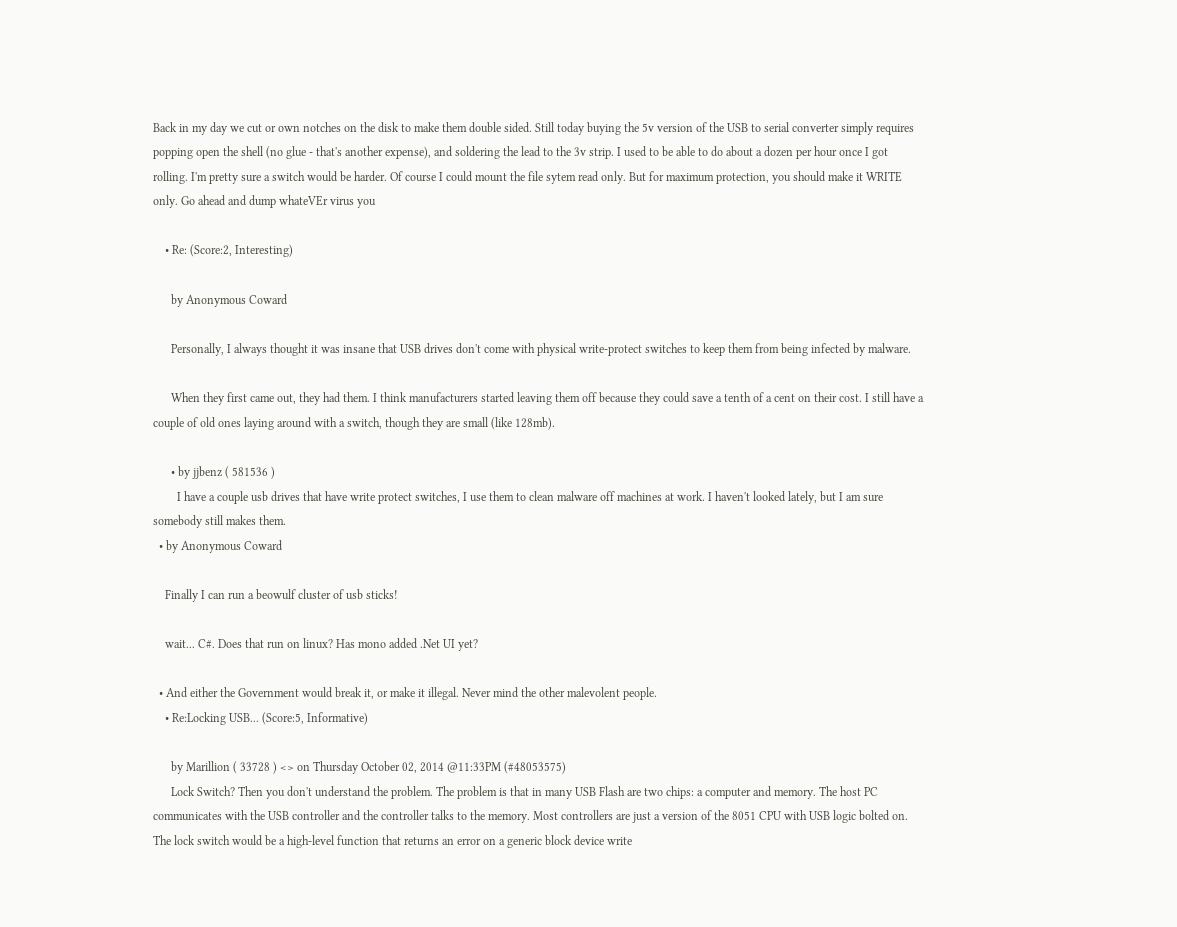Back in my day we cut or own notches on the disk to make them double sided. Still today buying the 5v version of the USB to serial converter simply requires popping open the shell (no glue - that's another expense), and soldering the lead to the 3v strip. I used to be able to do about a dozen per hour once I got rolling. I'm pretty sure a switch would be harder. Of course I could mount the file sytem read only. But for maximum protection, you should make it WRITE only. Go ahead and dump whateVEr virus you

    • Re: (Score:2, Interesting)

      by Anonymous Coward

      Personally, I always thought it was insane that USB drives don't come with physical write-protect switches to keep them from being infected by malware.

      When they first came out, they had them. I think manufacturers started leaving them off because they could save a tenth of a cent on their cost. I still have a couple of old ones laying around with a switch, though they are small (like 128mb).

      • by jjbenz ( 581536 )
        I have a couple usb drives that have write protect switches, I use them to clean malware off machines at work. I haven't looked lately, but I am sure somebody still makes them.
  • by Anonymous Coward

    Finally I can run a beowulf cluster of usb sticks!

    wait... C#. Does that run on linux? Has mono added .Net UI yet?

  • And either the Government would break it, or make it illegal. Never mind the other malevolent people.
    • Re:Locking USB... (Score:5, Informative)

      by Marillion ( 33728 ) <> on Thursday October 02, 2014 @11:33PM (#48053575)
      Lock Switch? Then you don't understand the problem. The problem is that in many USB Flash are two chips: a computer and memory. The host PC communicates with the USB controller and the controller talks to the memory. Most controllers are just a version of the 8051 CPU with USB logic bolted on. The lock switch would be a high-level function that returns an error on a generic block device write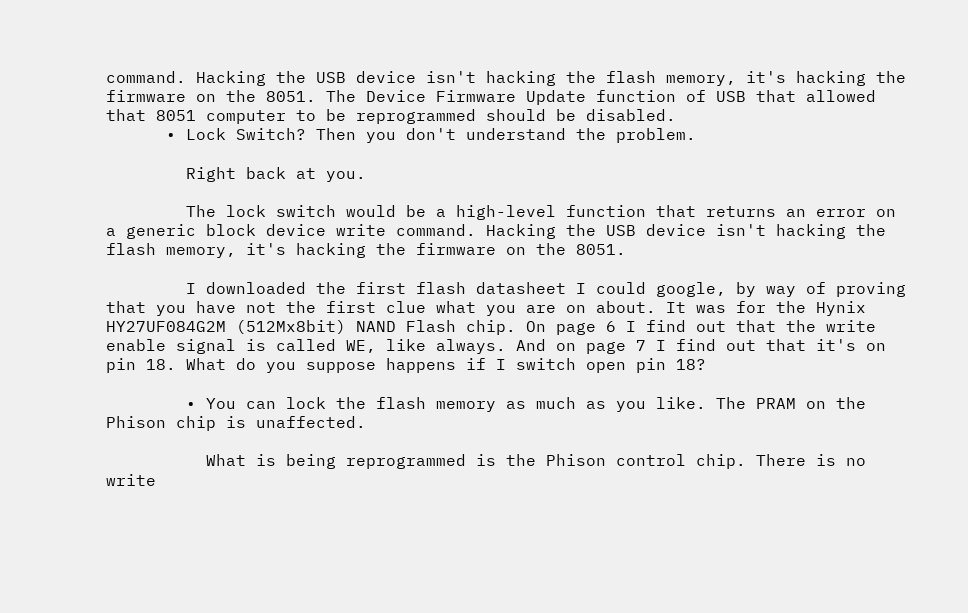command. Hacking the USB device isn't hacking the flash memory, it's hacking the firmware on the 8051. The Device Firmware Update function of USB that allowed that 8051 computer to be reprogrammed should be disabled.
      • Lock Switch? Then you don't understand the problem.

        Right back at you.

        The lock switch would be a high-level function that returns an error on a generic block device write command. Hacking the USB device isn't hacking the flash memory, it's hacking the firmware on the 8051.

        I downloaded the first flash datasheet I could google, by way of proving that you have not the first clue what you are on about. It was for the Hynix HY27UF084G2M (512Mx8bit) NAND Flash chip. On page 6 I find out that the write enable signal is called WE, like always. And on page 7 I find out that it's on pin 18. What do you suppose happens if I switch open pin 18?

        • You can lock the flash memory as much as you like. The PRAM on the Phison chip is unaffected.

          What is being reprogrammed is the Phison control chip. There is no write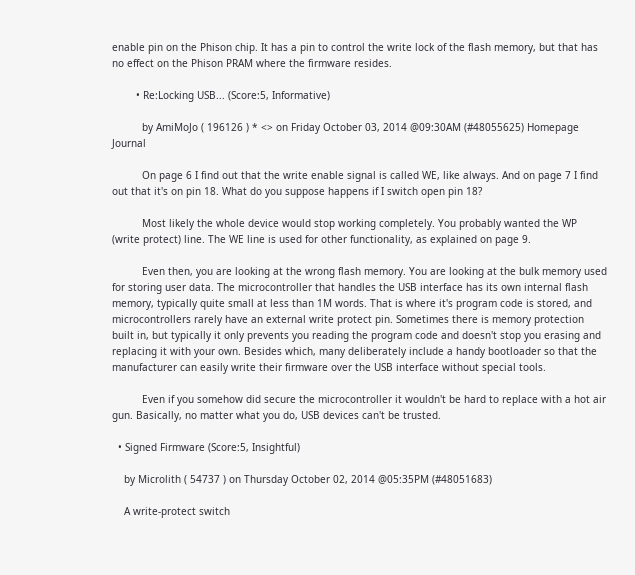enable pin on the Phison chip. It has a pin to control the write lock of the flash memory, but that has no effect on the Phison PRAM where the firmware resides.

        • Re:Locking USB... (Score:5, Informative)

          by AmiMoJo ( 196126 ) * <> on Friday October 03, 2014 @09:30AM (#48055625) Homepage Journal

          On page 6 I find out that the write enable signal is called WE, like always. And on page 7 I find out that it's on pin 18. What do you suppose happens if I switch open pin 18?

          Most likely the whole device would stop working completely. You probably wanted the WP (write protect) line. The WE line is used for other functionality, as explained on page 9.

          Even then, you are looking at the wrong flash memory. You are looking at the bulk memory used for storing user data. The microcontroller that handles the USB interface has its own internal flash memory, typically quite small at less than 1M words. That is where it's program code is stored, and microcontrollers rarely have an external write protect pin. Sometimes there is memory protection built in, but typically it only prevents you reading the program code and doesn't stop you erasing and replacing it with your own. Besides which, many deliberately include a handy bootloader so that the manufacturer can easily write their firmware over the USB interface without special tools.

          Even if you somehow did secure the microcontroller it wouldn't be hard to replace with a hot air gun. Basically, no matter what you do, USB devices can't be trusted.

  • Signed Firmware (Score:5, Insightful)

    by Microlith ( 54737 ) on Thursday October 02, 2014 @05:35PM (#48051683)

    A write-protect switch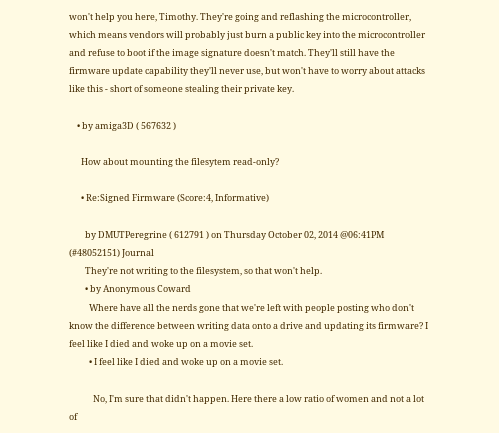won't help you here, Timothy. They're going and reflashing the microcontroller, which means vendors will probably just burn a public key into the microcontroller and refuse to boot if the image signature doesn't match. They'll still have the firmware update capability they'll never use, but won't have to worry about attacks like this - short of someone stealing their private key.

    • by amiga3D ( 567632 )

      How about mounting the filesytem read-only?

      • Re:Signed Firmware (Score:4, Informative)

        by DMUTPeregrine ( 612791 ) on Thursday October 02, 2014 @06:41PM (#48052151) Journal
        They're not writing to the filesystem, so that won't help.
        • by Anonymous Coward
          Where have all the nerds gone that we're left with people posting who don't know the difference between writing data onto a drive and updating its firmware? I feel like I died and woke up on a movie set.
          • I feel like I died and woke up on a movie set.

            No, I'm sure that didn't happen. Here there a low ratio of women and not a lot of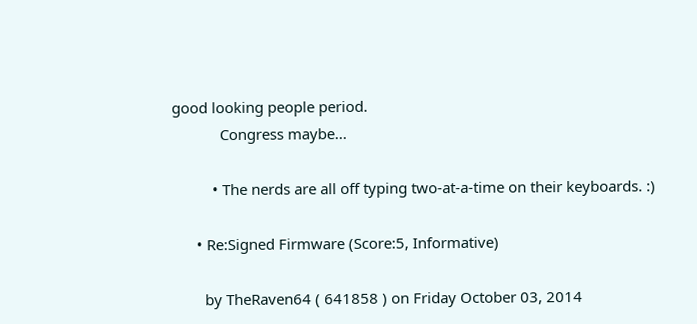good looking people period.
            Congress maybe...

          • The nerds are all off typing two-at-a-time on their keyboards. :)

      • Re:Signed Firmware (Score:5, Informative)

        by TheRaven64 ( 641858 ) on Friday October 03, 2014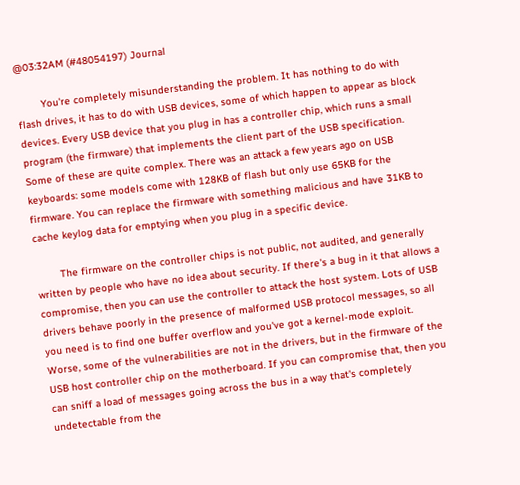@03:32AM (#48054197) Journal

        You're completely misunderstanding the problem. It has nothing to do with flash drives, it has to do with USB devices, some of which happen to appear as block devices. Every USB device that you plug in has a controller chip, which runs a small program (the firmware) that implements the client part of the USB specification. Some of these are quite complex. There was an attack a few years ago on USB keyboards: some models come with 128KB of flash but only use 65KB for the firmware. You can replace the firmware with something malicious and have 31KB to cache keylog data for emptying when you plug in a specific device.

        The firmware on the controller chips is not public, not audited, and generally written by people who have no idea about security. If there's a bug in it that allows a compromise, then you can use the controller to attack the host system. Lots of USB drivers behave poorly in the presence of malformed USB protocol messages, so all you need is to find one buffer overflow and you've got a kernel-mode exploit. Worse, some of the vulnerabilities are not in the drivers, but in the firmware of the USB host controller chip on the motherboard. If you can compromise that, then you can sniff a load of messages going across the bus in a way that's completely undetectable from the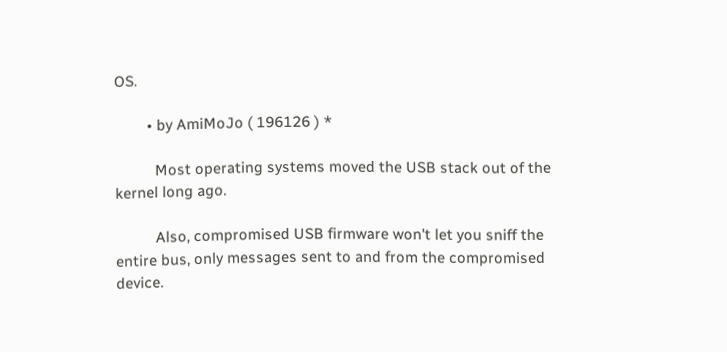OS.

        • by AmiMoJo ( 196126 ) *

          Most operating systems moved the USB stack out of the kernel long ago.

          Also, compromised USB firmware won't let you sniff the entire bus, only messages sent to and from the compromised device.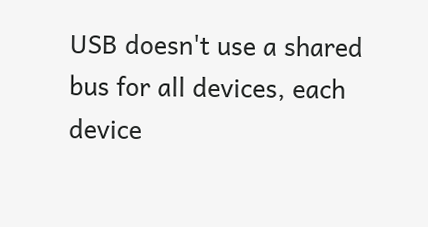USB doesn't use a shared bus for all devices, each device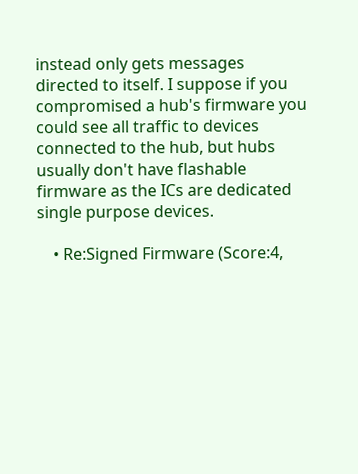instead only gets messages directed to itself. I suppose if you compromised a hub's firmware you could see all traffic to devices connected to the hub, but hubs usually don't have flashable firmware as the ICs are dedicated single purpose devices.

    • Re:Signed Firmware (Score:4,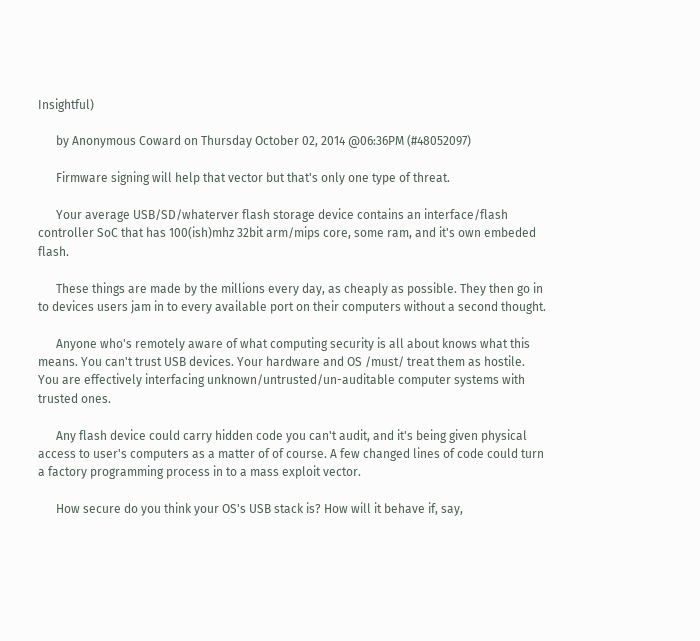Insightful)

      by Anonymous Coward on Thursday October 02, 2014 @06:36PM (#48052097)

      Firmware signing will help that vector but that's only one type of threat.

      Your average USB/SD/whaterver flash storage device contains an interface/flash controller SoC that has 100(ish)mhz 32bit arm/mips core, some ram, and it's own embeded flash.

      These things are made by the millions every day, as cheaply as possible. They then go in to devices users jam in to every available port on their computers without a second thought.

      Anyone who's remotely aware of what computing security is all about knows what this means. You can't trust USB devices. Your hardware and OS /must/ treat them as hostile. You are effectively interfacing unknown/untrusted/un-auditable computer systems with trusted ones.

      Any flash device could carry hidden code you can't audit, and it's being given physical access to user's computers as a matter of of course. A few changed lines of code could turn a factory programming process in to a mass exploit vector.

      How secure do you think your OS's USB stack is? How will it behave if, say,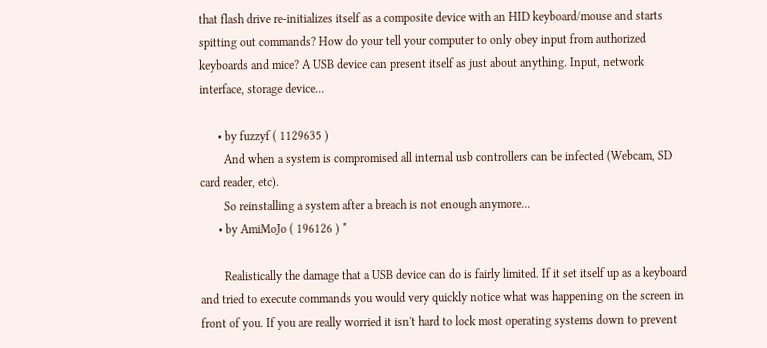that flash drive re-initializes itself as a composite device with an HID keyboard/mouse and starts spitting out commands? How do your tell your computer to only obey input from authorized keyboards and mice? A USB device can present itself as just about anything. Input, network interface, storage device...

      • by fuzzyf ( 1129635 )
        And when a system is compromised all internal usb controllers can be infected (Webcam, SD card reader, etc).
        So reinstalling a system after a breach is not enough anymore...
      • by AmiMoJo ( 196126 ) *

        Realistically the damage that a USB device can do is fairly limited. If it set itself up as a keyboard and tried to execute commands you would very quickly notice what was happening on the screen in front of you. If you are really worried it isn't hard to lock most operating systems down to prevent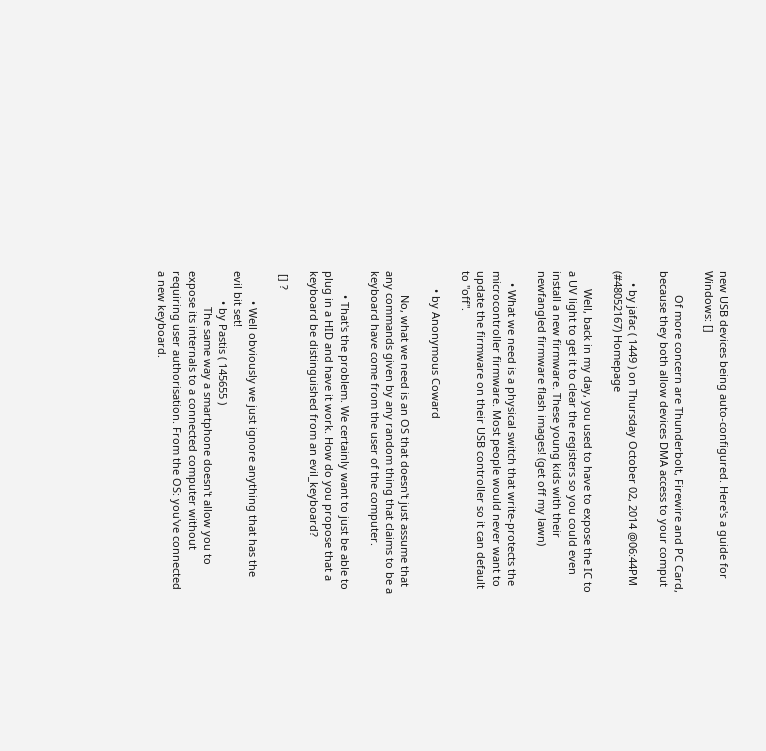new USB devices being auto-configured. Here's a guide for Windows: []

        Of more concern are Thunderbolt, Firewire and PC Card, because they both allow devices DMA access to your comput

    • by jafac ( 1449 ) on Thursday October 02, 2014 @06:44PM (#48052167) Homepage

      Well, back in my day, you used to have to expose the IC to a UV light to get it to clear the registers so you could even install a new firmware. These young kids with their newfangled firmware flash images! (get off my lawn)

    • What we need is a physical switch that write-protects the microcontroller firmware. Most people would never want to update the firmware on their USB controller so it can default to "off".

      • by Anonymous Coward

        No, what we need is an OS that doesn't just assume that any commands given by any random thing that claims to be a keyboard have come from the user of the computer.

        • That's the problem. We certainly want to just be able to plug in a HID and have it work. How do you propose that a keyboard be distinguished from an evil_keyboard?

 [] ?

          • Well obviously we just ignore anything that has the evil bit set!
          • by Pastis ( 145655 )
            The same way a smartphone doesn't allow you to expose its internals to a connected computer without requiring user authorisation. From the OS: you've connected a new keyboard.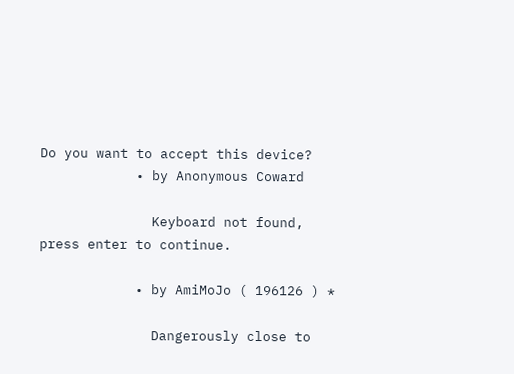Do you want to accept this device?
            • by Anonymous Coward

              Keyboard not found, press enter to continue.

            • by AmiMoJo ( 196126 ) *

              Dangerously close to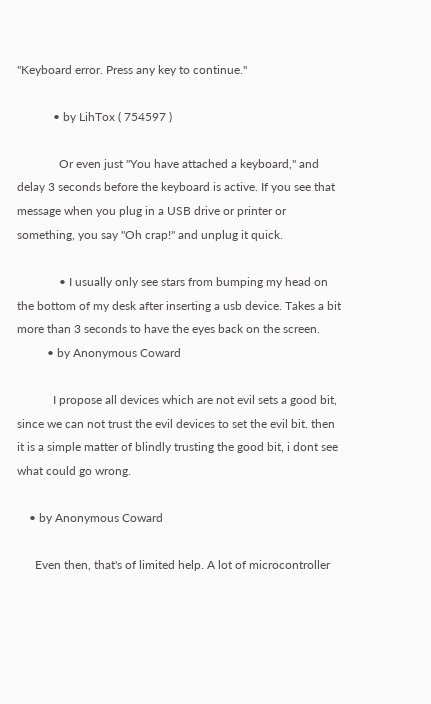"Keyboard error. Press any key to continue."

            • by LihTox ( 754597 )

              Or even just "You have attached a keyboard," and delay 3 seconds before the keyboard is active. If you see that message when you plug in a USB drive or printer or something, you say "Oh crap!" and unplug it quick.

              • I usually only see stars from bumping my head on the bottom of my desk after inserting a usb device. Takes a bit more than 3 seconds to have the eyes back on the screen.
          • by Anonymous Coward

            I propose all devices which are not evil sets a good bit, since we can not trust the evil devices to set the evil bit. then it is a simple matter of blindly trusting the good bit, i dont see what could go wrong.

    • by Anonymous Coward

      Even then, that's of limited help. A lot of microcontroller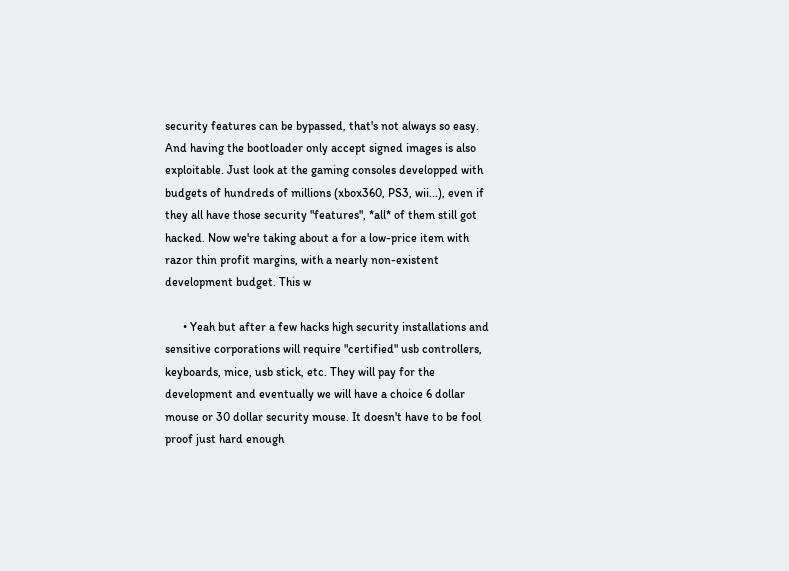security features can be bypassed, that's not always so easy. And having the bootloader only accept signed images is also exploitable. Just look at the gaming consoles developped with budgets of hundreds of millions (xbox360, PS3, wii...), even if they all have those security "features", *all* of them still got hacked. Now we're taking about a for a low-price item with razor thin profit margins, with a nearly non-existent development budget. This w

      • Yeah but after a few hacks high security installations and sensitive corporations will require "certified" usb controllers, keyboards, mice, usb stick, etc. They will pay for the development and eventually we will have a choice 6 dollar mouse or 30 dollar security mouse. It doesn't have to be fool proof just hard enough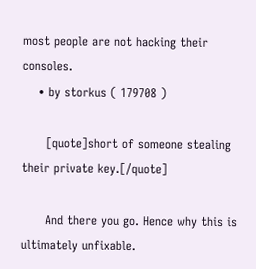most people are not hacking their consoles.
    • by storkus ( 179708 )

      [quote]short of someone stealing their private key.[/quote]

      And there you go. Hence why this is ultimately unfixable.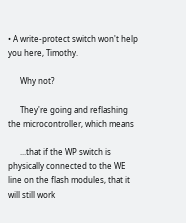• A write-protect switch won't help you here, Timothy.

      Why not?

      They're going and reflashing the microcontroller, which means

      ...that if the WP switch is physically connected to the WE line on the flash modules, that it will still work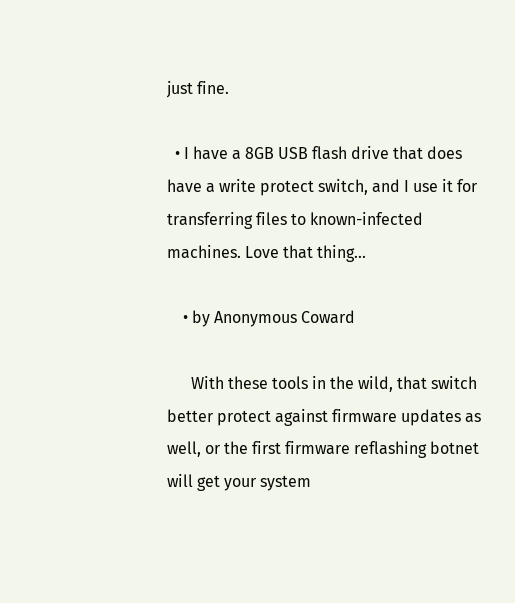just fine.

  • I have a 8GB USB flash drive that does have a write protect switch, and I use it for transferring files to known-infected machines. Love that thing...

    • by Anonymous Coward

      With these tools in the wild, that switch better protect against firmware updates as well, or the first firmware reflashing botnet will get your system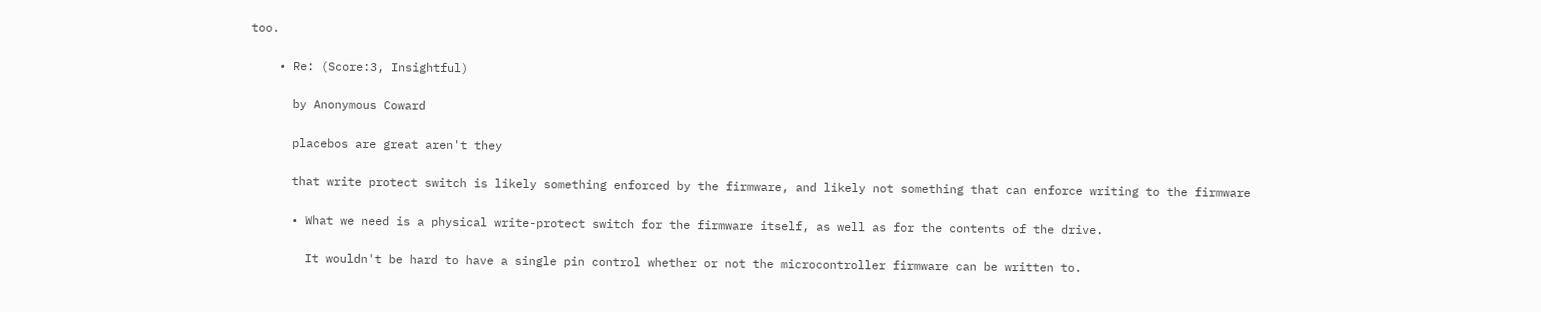too.

    • Re: (Score:3, Insightful)

      by Anonymous Coward

      placebos are great aren't they

      that write protect switch is likely something enforced by the firmware, and likely not something that can enforce writing to the firmware

      • What we need is a physical write-protect switch for the firmware itself, as well as for the contents of the drive.

        It wouldn't be hard to have a single pin control whether or not the microcontroller firmware can be written to.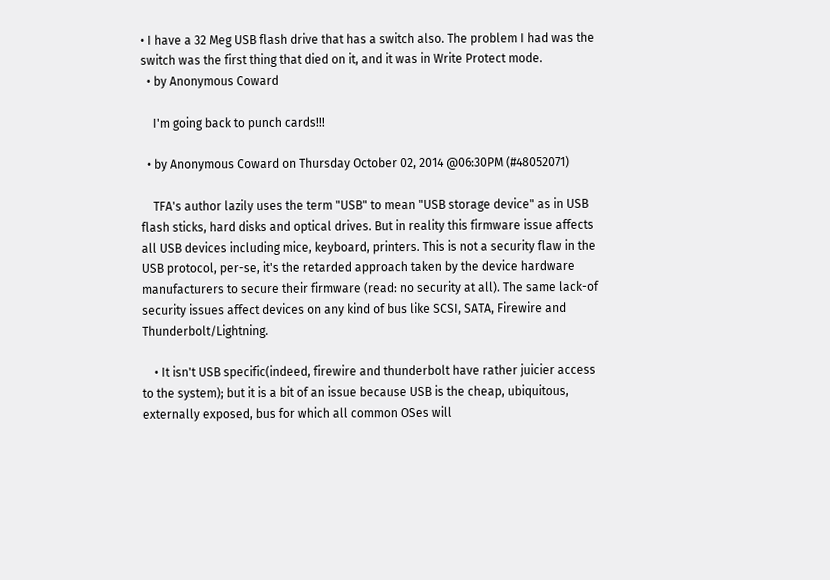• I have a 32 Meg USB flash drive that has a switch also. The problem I had was the switch was the first thing that died on it, and it was in Write Protect mode.
  • by Anonymous Coward

    I'm going back to punch cards!!!

  • by Anonymous Coward on Thursday October 02, 2014 @06:30PM (#48052071)

    TFA's author lazily uses the term "USB" to mean "USB storage device" as in USB flash sticks, hard disks and optical drives. But in reality this firmware issue affects all USB devices including mice, keyboard, printers. This is not a security flaw in the USB protocol, per-se, it's the retarded approach taken by the device hardware manufacturers to secure their firmware (read: no security at all). The same lack-of security issues affect devices on any kind of bus like SCSI, SATA, Firewire and Thunderbolt/Lightning.

    • It isn't USB specific(indeed, firewire and thunderbolt have rather juicier access to the system); but it is a bit of an issue because USB is the cheap, ubiquitous, externally exposed, bus for which all common OSes will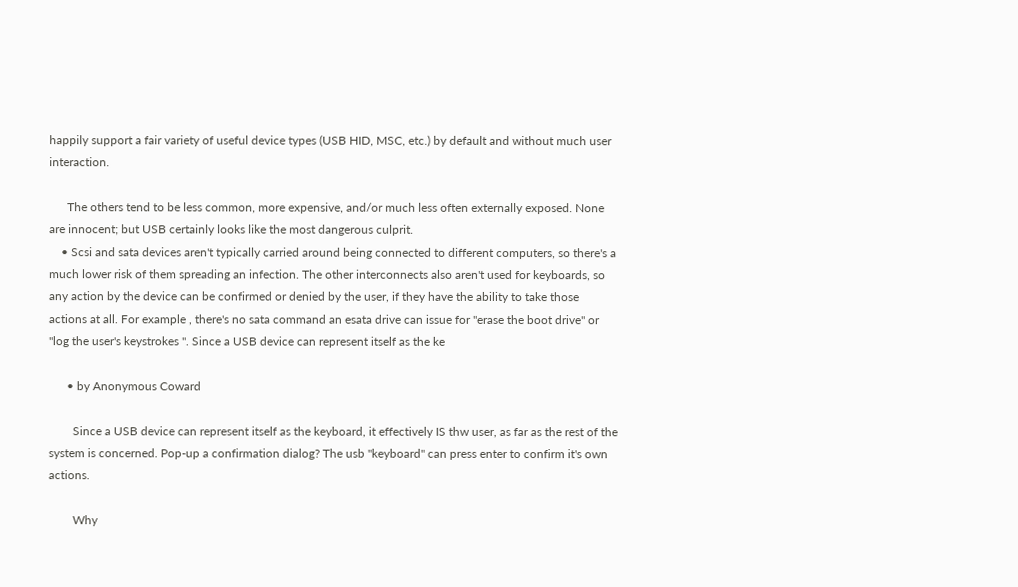happily support a fair variety of useful device types (USB HID, MSC, etc.) by default and without much user interaction.

      The others tend to be less common, more expensive, and/or much less often externally exposed. None are innocent; but USB certainly looks like the most dangerous culprit.
    • Scsi and sata devices aren't typically carried around being connected to different computers, so there's a much lower risk of them spreading an infection. The other interconnects also aren't used for keyboards, so any action by the device can be confirmed or denied by the user, if they have the ability to take those actions at all. For example , there's no sata command an esata drive can issue for "erase the boot drive" or "log the user's keystrokes ". Since a USB device can represent itself as the ke

      • by Anonymous Coward

        Since a USB device can represent itself as the keyboard, it effectively IS thw user, as far as the rest of the system is concerned. Pop-up a confirmation dialog? The usb "keyboard" can press enter to confirm it's own actions.

        Why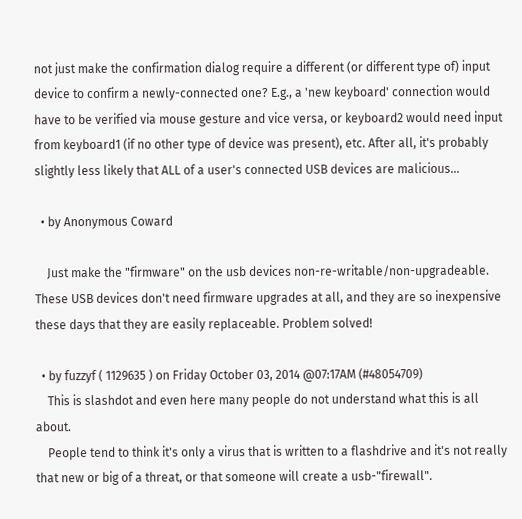not just make the confirmation dialog require a different (or different type of) input device to confirm a newly-connected one? E.g., a 'new keyboard' connection would have to be verified via mouse gesture and vice versa, or keyboard2 would need input from keyboard1 (if no other type of device was present), etc. After all, it's probably slightly less likely that ALL of a user's connected USB devices are malicious...

  • by Anonymous Coward

    Just make the "firmware" on the usb devices non-re-writable/non-upgradeable. These USB devices don't need firmware upgrades at all, and they are so inexpensive these days that they are easily replaceable. Problem solved!

  • by fuzzyf ( 1129635 ) on Friday October 03, 2014 @07:17AM (#48054709)
    This is slashdot and even here many people do not understand what this is all about.
    People tend to think it's only a virus that is written to a flashdrive and it's not really that new or big of a threat, or that someone will create a usb-"firewall".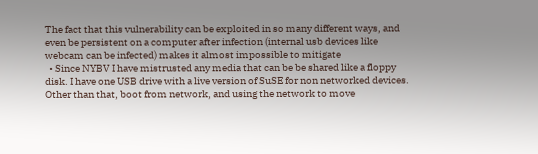The fact that this vulnerability can be exploited in so many different ways, and even be persistent on a computer after infection (internal usb devices like webcam can be infected) makes it almost impossible to mitigate
  • Since NYBV I have mistrusted any media that can be be shared like a floppy disk. I have one USB drive with a live version of SuSE for non networked devices. Other than that, boot from network, and using the network to move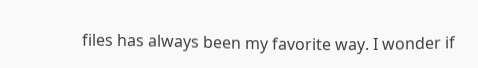files has always been my favorite way. I wonder if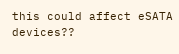this could affect eSATA devices??